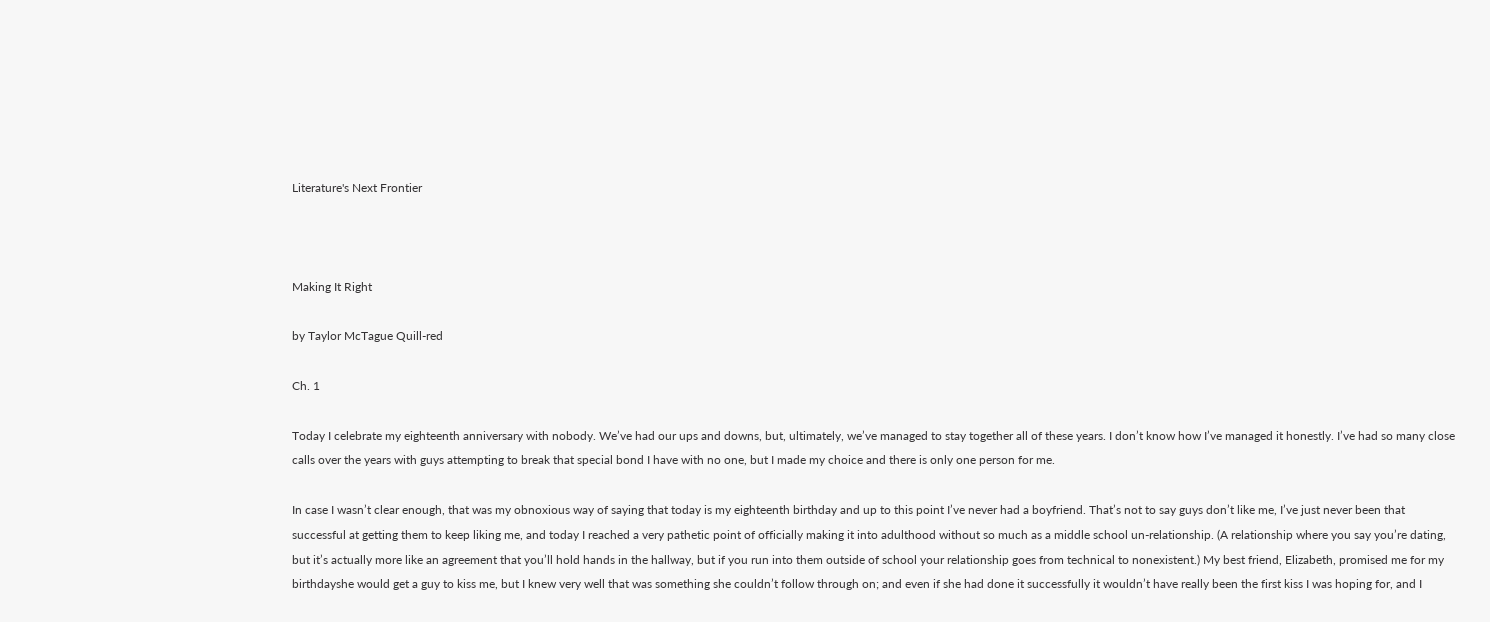Literature's Next Frontier



Making It Right

by Taylor McTague Quill-red

Ch. 1

Today I celebrate my eighteenth anniversary with nobody. We’ve had our ups and downs, but, ultimately, we’ve managed to stay together all of these years. I don’t know how I’ve managed it honestly. I’ve had so many close calls over the years with guys attempting to break that special bond I have with no one, but I made my choice and there is only one person for me.

In case I wasn’t clear enough, that was my obnoxious way of saying that today is my eighteenth birthday and up to this point I’ve never had a boyfriend. That’s not to say guys don’t like me, I’ve just never been that successful at getting them to keep liking me, and today I reached a very pathetic point of officially making it into adulthood without so much as a middle school un-relationship. (A relationship where you say you’re dating, but it’s actually more like an agreement that you’ll hold hands in the hallway, but if you run into them outside of school your relationship goes from technical to nonexistent.) My best friend, Elizabeth, promised me for my birthdayshe would get a guy to kiss me, but I knew very well that was something she couldn’t follow through on; and even if she had done it successfully it wouldn’t have really been the first kiss I was hoping for, and I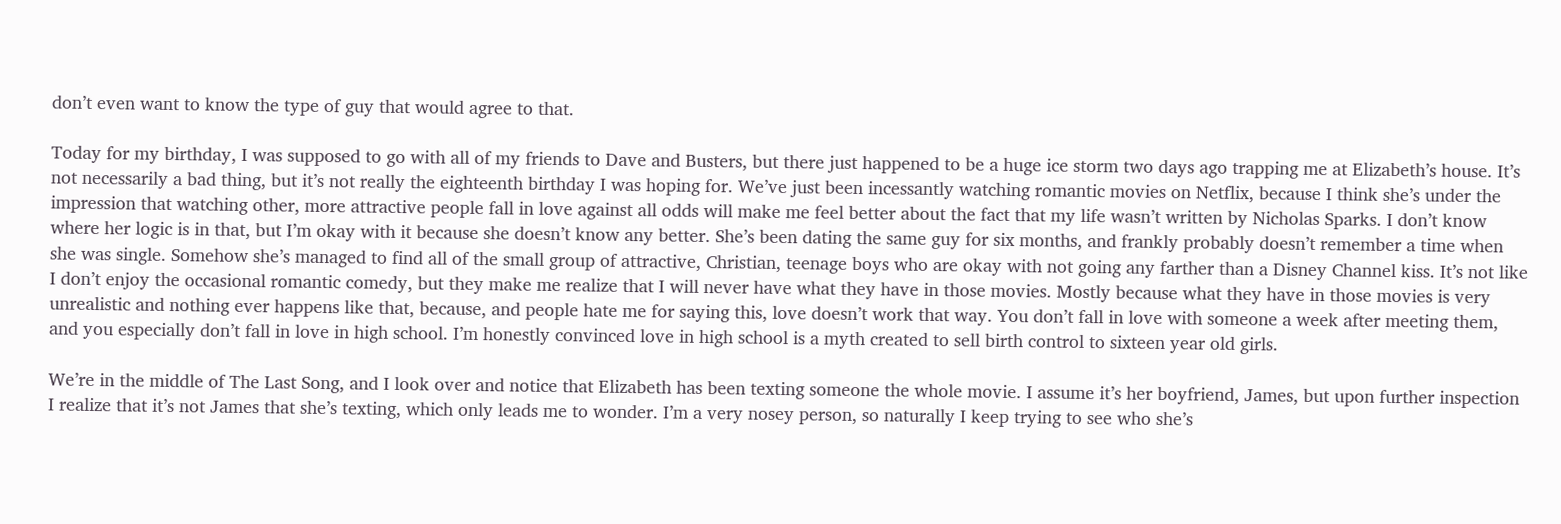don’t even want to know the type of guy that would agree to that.

Today for my birthday, I was supposed to go with all of my friends to Dave and Busters, but there just happened to be a huge ice storm two days ago trapping me at Elizabeth’s house. It’s not necessarily a bad thing, but it’s not really the eighteenth birthday I was hoping for. We’ve just been incessantly watching romantic movies on Netflix, because I think she’s under the impression that watching other, more attractive people fall in love against all odds will make me feel better about the fact that my life wasn’t written by Nicholas Sparks. I don’t know where her logic is in that, but I’m okay with it because she doesn’t know any better. She’s been dating the same guy for six months, and frankly probably doesn’t remember a time when she was single. Somehow she’s managed to find all of the small group of attractive, Christian, teenage boys who are okay with not going any farther than a Disney Channel kiss. It’s not like I don’t enjoy the occasional romantic comedy, but they make me realize that I will never have what they have in those movies. Mostly because what they have in those movies is very unrealistic and nothing ever happens like that, because, and people hate me for saying this, love doesn’t work that way. You don’t fall in love with someone a week after meeting them, and you especially don’t fall in love in high school. I’m honestly convinced love in high school is a myth created to sell birth control to sixteen year old girls.

We’re in the middle of The Last Song, and I look over and notice that Elizabeth has been texting someone the whole movie. I assume it’s her boyfriend, James, but upon further inspection I realize that it’s not James that she’s texting, which only leads me to wonder. I’m a very nosey person, so naturally I keep trying to see who she’s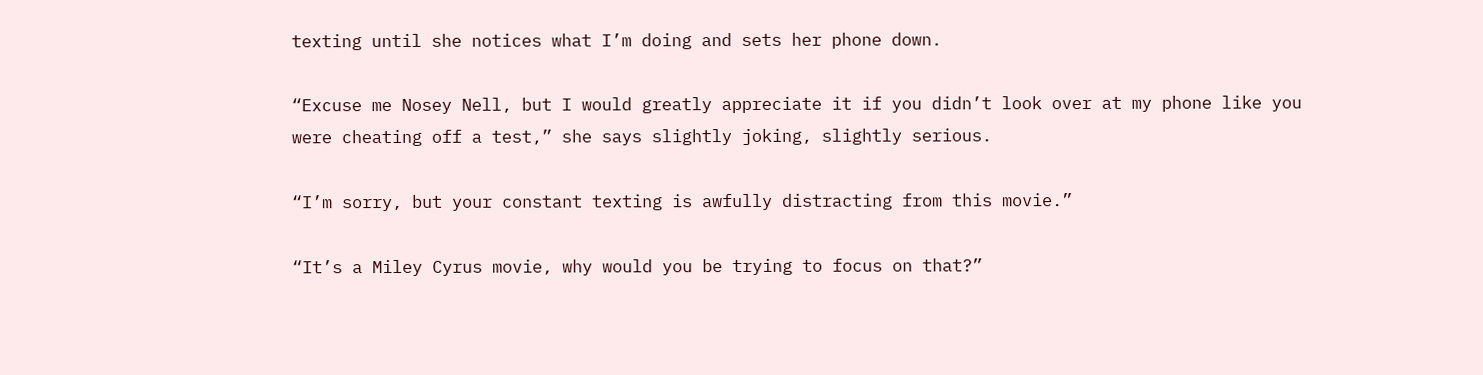texting until she notices what I’m doing and sets her phone down.

“Excuse me Nosey Nell, but I would greatly appreciate it if you didn’t look over at my phone like you were cheating off a test,” she says slightly joking, slightly serious.

“I’m sorry, but your constant texting is awfully distracting from this movie.”

“It’s a Miley Cyrus movie, why would you be trying to focus on that?”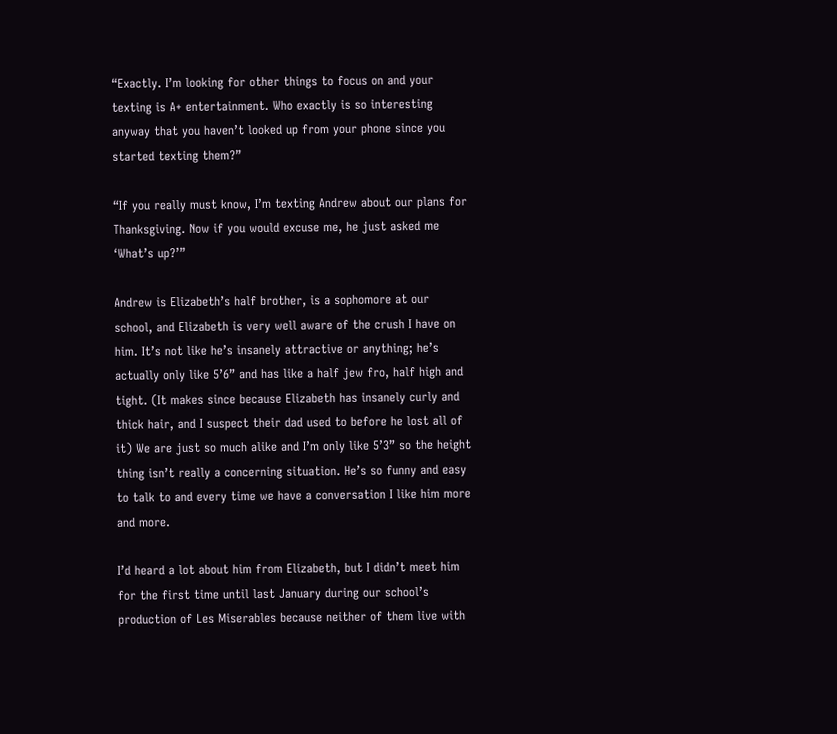“Exactly. I’m looking for other things to focus on and your texting is A+ entertainment. Who exactly is so interesting anyway that you haven’t looked up from your phone since you started texting them?”

“If you really must know, I’m texting Andrew about our plans for Thanksgiving. Now if you would excuse me, he just asked me ‘What’s up?’”

Andrew is Elizabeth’s half brother, is a sophomore at our school, and Elizabeth is very well aware of the crush I have on him. It’s not like he’s insanely attractive or anything; he’s actually only like 5’6” and has like a half jew fro, half high and tight. (It makes since because Elizabeth has insanely curly and thick hair, and I suspect their dad used to before he lost all of it) We are just so much alike and I’m only like 5’3” so the height thing isn’t really a concerning situation. He’s so funny and easy to talk to and every time we have a conversation I like him more and more.

I’d heard a lot about him from Elizabeth, but I didn’t meet him for the first time until last January during our school’s production of Les Miserables because neither of them live with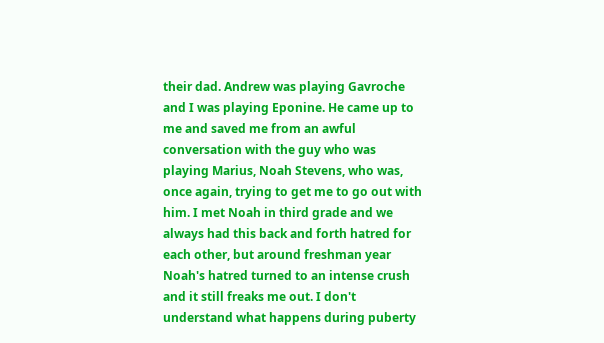their dad. Andrew was playing Gavroche and I was playing Eponine. He came up to me and saved me from an awful conversation with the guy who was playing Marius, Noah Stevens, who was, once again, trying to get me to go out with him. I met Noah in third grade and we always had this back and forth hatred for each other, but around freshman year Noah's hatred turned to an intense crush and it still freaks me out. I don't understand what happens during puberty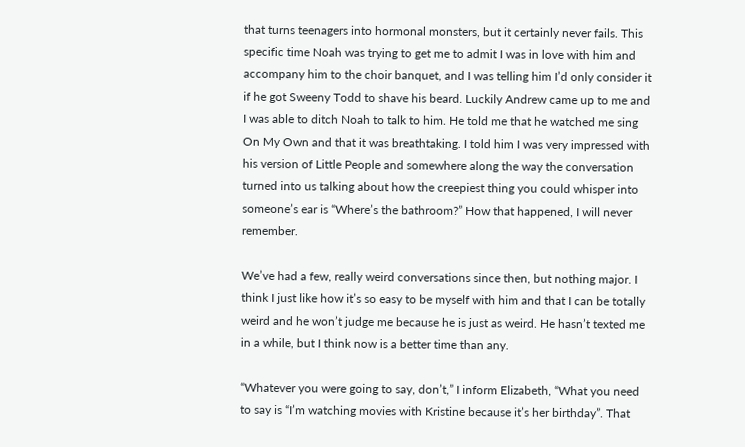that turns teenagers into hormonal monsters, but it certainly never fails. This specific time Noah was trying to get me to admit I was in love with him and accompany him to the choir banquet, and I was telling him I’d only consider it if he got Sweeny Todd to shave his beard. Luckily Andrew came up to me and I was able to ditch Noah to talk to him. He told me that he watched me sing On My Own and that it was breathtaking. I told him I was very impressed with his version of Little People and somewhere along the way the conversation turned into us talking about how the creepiest thing you could whisper into someone’s ear is “Where’s the bathroom?” How that happened, I will never remember.

We’ve had a few, really weird conversations since then, but nothing major. I think I just like how it’s so easy to be myself with him and that I can be totally weird and he won’t judge me because he is just as weird. He hasn’t texted me in a while, but I think now is a better time than any.

“Whatever you were going to say, don’t,” I inform Elizabeth, “What you need to say is “I’m watching movies with Kristine because it’s her birthday”. That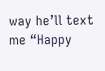way he’ll text me “Happy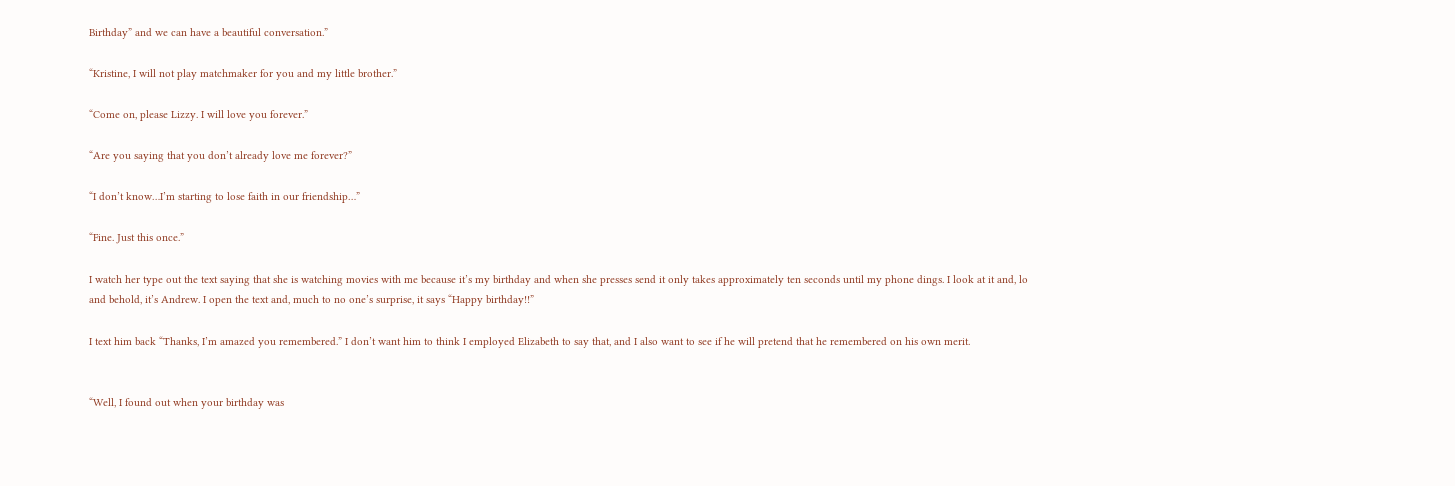Birthday” and we can have a beautiful conversation.”

“Kristine, I will not play matchmaker for you and my little brother.”

“Come on, please Lizzy. I will love you forever.”

“Are you saying that you don’t already love me forever?”

“I don’t know…I’m starting to lose faith in our friendship…”

“Fine. Just this once.”

I watch her type out the text saying that she is watching movies with me because it’s my birthday and when she presses send it only takes approximately ten seconds until my phone dings. I look at it and, lo and behold, it’s Andrew. I open the text and, much to no one’s surprise, it says “Happy birthday!!”

I text him back “Thanks, I’m amazed you remembered.” I don’t want him to think I employed Elizabeth to say that, and I also want to see if he will pretend that he remembered on his own merit.


“Well, I found out when your birthday was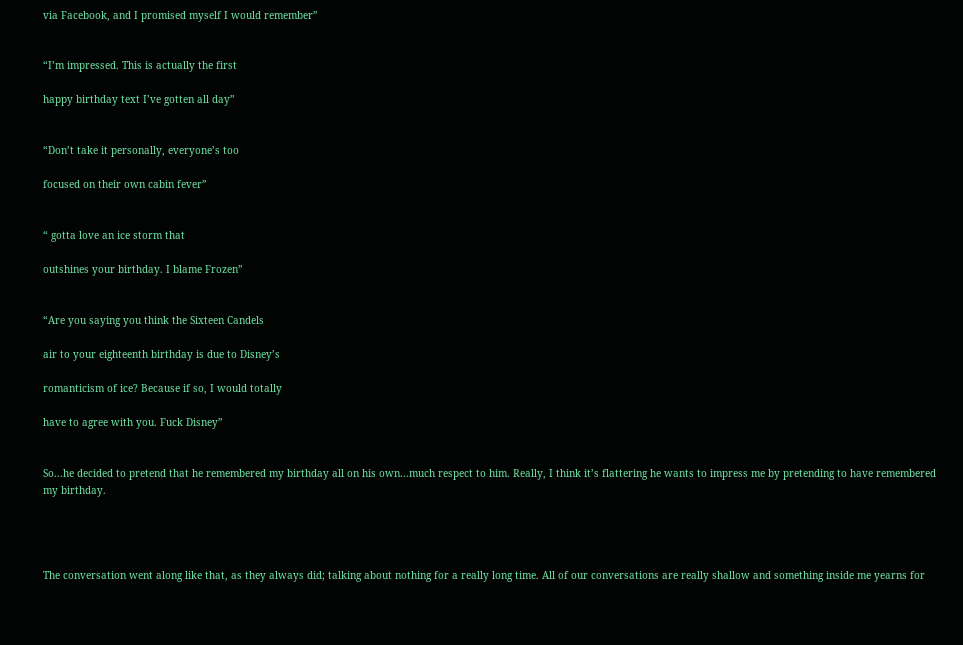via Facebook, and I promised myself I would remember”


“I’m impressed. This is actually the first

happy birthday text I’ve gotten all day”


“Don’t take it personally, everyone’s too

focused on their own cabin fever”


“ gotta love an ice storm that

outshines your birthday. I blame Frozen”


“Are you saying you think the Sixteen Candels

air to your eighteenth birthday is due to Disney’s

romanticism of ice? Because if so, I would totally

have to agree with you. Fuck Disney”


So...he decided to pretend that he remembered my birthday all on his own...much respect to him. Really, I think it’s flattering he wants to impress me by pretending to have remembered my birthday.




The conversation went along like that, as they always did; talking about nothing for a really long time. All of our conversations are really shallow and something inside me yearns for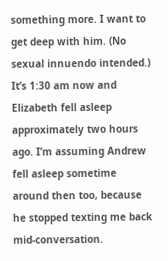something more. I want to get deep with him. (No sexual innuendo intended.) It’s 1:30 am now and Elizabeth fell asleep approximately two hours ago. I’m assuming Andrew fell asleep sometime around then too, because he stopped texting me back mid-conversation.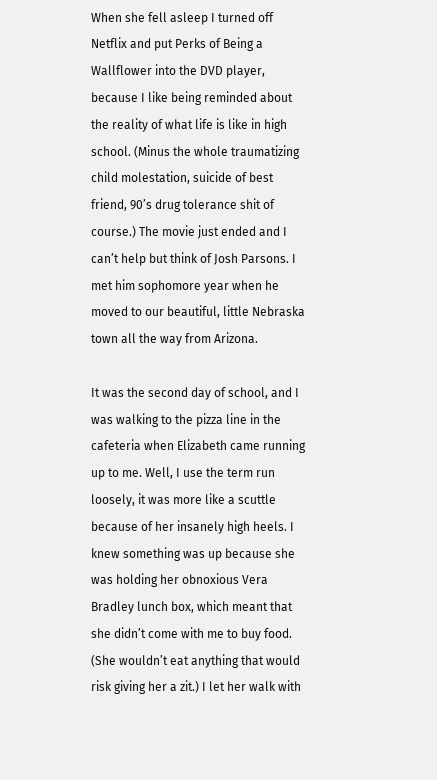When she fell asleep I turned off Netflix and put Perks of Being a Wallflower into the DVD player, because I like being reminded about the reality of what life is like in high school. (Minus the whole traumatizing child molestation, suicide of best friend, 90’s drug tolerance shit of course.) The movie just ended and I can’t help but think of Josh Parsons. I met him sophomore year when he moved to our beautiful, little Nebraska town all the way from Arizona.

It was the second day of school, and I was walking to the pizza line in the cafeteria when Elizabeth came running up to me. Well, I use the term run loosely, it was more like a scuttle because of her insanely high heels. I knew something was up because she was holding her obnoxious Vera Bradley lunch box, which meant that she didn’t come with me to buy food. (She wouldn’t eat anything that would risk giving her a zit.) I let her walk with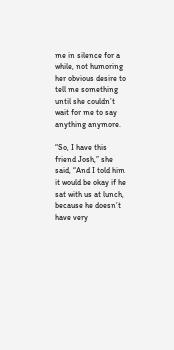me in silence for a while, not humoring her obvious desire to tell me something until she couldn’t wait for me to say anything anymore.

“So, I have this friend Josh,” she said, “And I told him it would be okay if he sat with us at lunch, because he doesn’t have very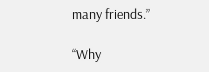many friends.”

“Why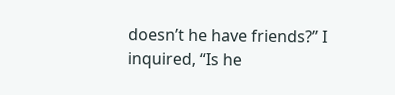doesn’t he have friends?” I inquired, “Is he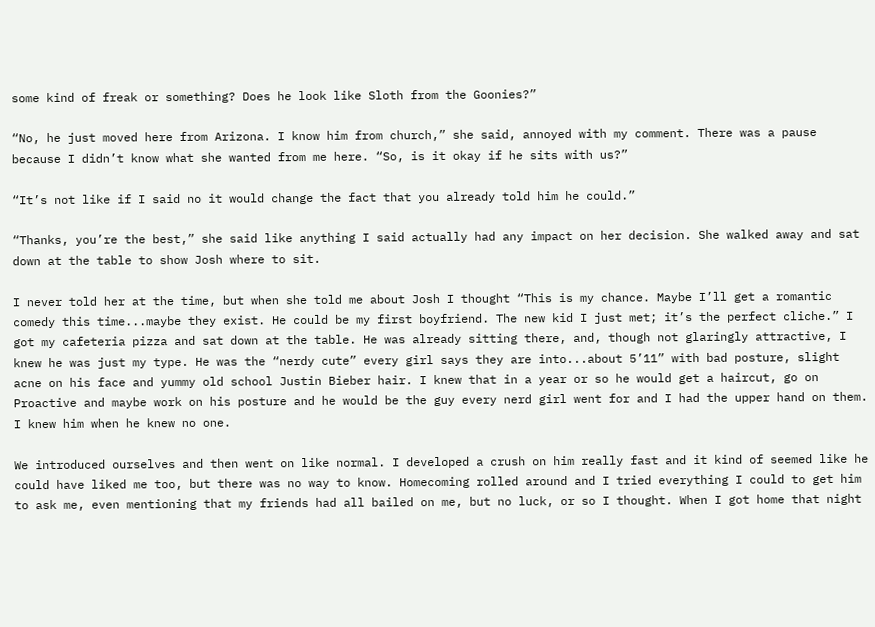some kind of freak or something? Does he look like Sloth from the Goonies?”

“No, he just moved here from Arizona. I know him from church,” she said, annoyed with my comment. There was a pause because I didn’t know what she wanted from me here. “So, is it okay if he sits with us?”

“It’s not like if I said no it would change the fact that you already told him he could.”

“Thanks, you’re the best,” she said like anything I said actually had any impact on her decision. She walked away and sat down at the table to show Josh where to sit.

I never told her at the time, but when she told me about Josh I thought “This is my chance. Maybe I’ll get a romantic comedy this time...maybe they exist. He could be my first boyfriend. The new kid I just met; it’s the perfect cliche.” I got my cafeteria pizza and sat down at the table. He was already sitting there, and, though not glaringly attractive, I knew he was just my type. He was the “nerdy cute” every girl says they are into...about 5’11” with bad posture, slight acne on his face and yummy old school Justin Bieber hair. I knew that in a year or so he would get a haircut, go on Proactive and maybe work on his posture and he would be the guy every nerd girl went for and I had the upper hand on them. I knew him when he knew no one.

We introduced ourselves and then went on like normal. I developed a crush on him really fast and it kind of seemed like he could have liked me too, but there was no way to know. Homecoming rolled around and I tried everything I could to get him to ask me, even mentioning that my friends had all bailed on me, but no luck, or so I thought. When I got home that night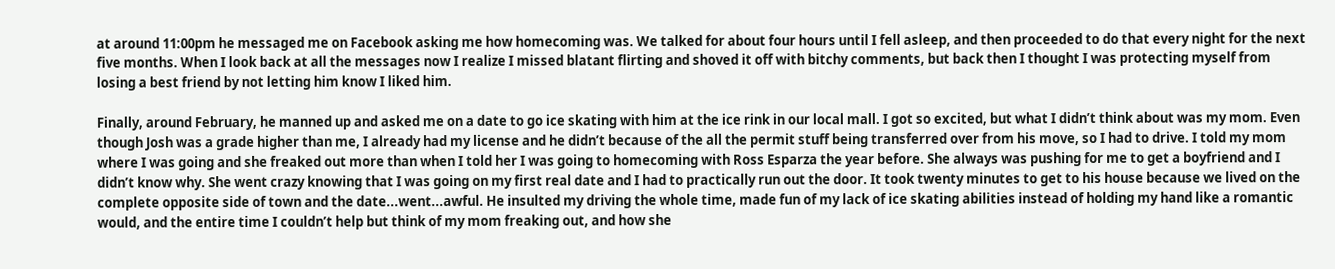at around 11:00pm he messaged me on Facebook asking me how homecoming was. We talked for about four hours until I fell asleep, and then proceeded to do that every night for the next five months. When I look back at all the messages now I realize I missed blatant flirting and shoved it off with bitchy comments, but back then I thought I was protecting myself from losing a best friend by not letting him know I liked him.

Finally, around February, he manned up and asked me on a date to go ice skating with him at the ice rink in our local mall. I got so excited, but what I didn’t think about was my mom. Even though Josh was a grade higher than me, I already had my license and he didn’t because of the all the permit stuff being transferred over from his move, so I had to drive. I told my mom where I was going and she freaked out more than when I told her I was going to homecoming with Ross Esparza the year before. She always was pushing for me to get a boyfriend and I didn’t know why. She went crazy knowing that I was going on my first real date and I had to practically run out the door. It took twenty minutes to get to his house because we lived on the complete opposite side of town and the date...went...awful. He insulted my driving the whole time, made fun of my lack of ice skating abilities instead of holding my hand like a romantic would, and the entire time I couldn’t help but think of my mom freaking out, and how she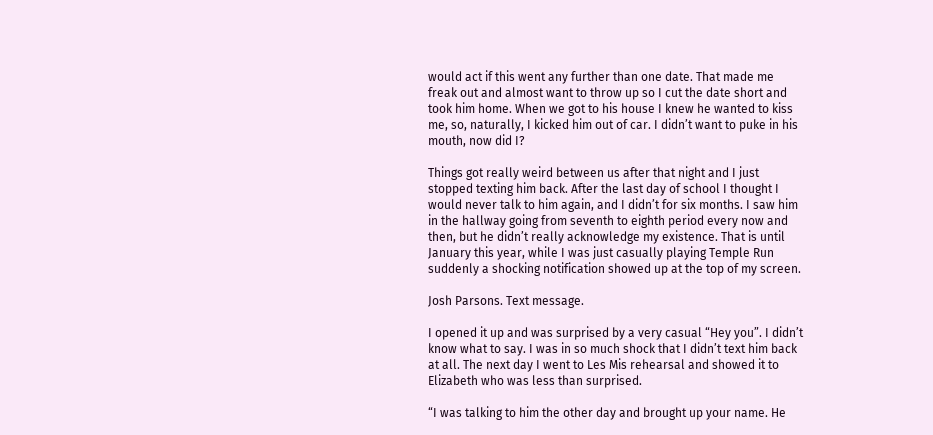would act if this went any further than one date. That made me freak out and almost want to throw up so I cut the date short and took him home. When we got to his house I knew he wanted to kiss me, so, naturally, I kicked him out of car. I didn’t want to puke in his mouth, now did I?

Things got really weird between us after that night and I just stopped texting him back. After the last day of school I thought I would never talk to him again, and I didn’t for six months. I saw him in the hallway going from seventh to eighth period every now and then, but he didn’t really acknowledge my existence. That is until January this year, while I was just casually playing Temple Run suddenly a shocking notification showed up at the top of my screen.

Josh Parsons. Text message.

I opened it up and was surprised by a very casual “Hey you”. I didn’t know what to say. I was in so much shock that I didn’t text him back at all. The next day I went to Les Mis rehearsal and showed it to Elizabeth who was less than surprised.

“I was talking to him the other day and brought up your name. He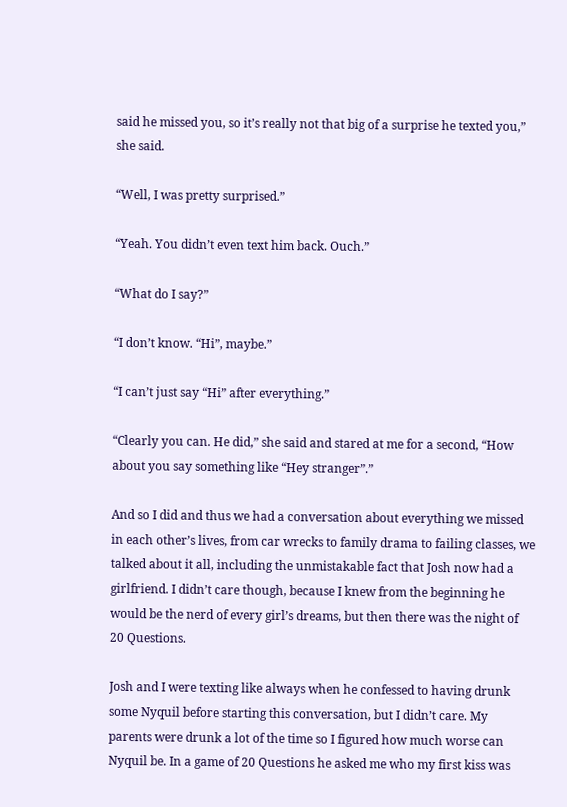said he missed you, so it’s really not that big of a surprise he texted you,” she said.

“Well, I was pretty surprised.”

“Yeah. You didn’t even text him back. Ouch.”

“What do I say?”

“I don’t know. “Hi”, maybe.”

“I can’t just say “Hi” after everything.”

“Clearly you can. He did,” she said and stared at me for a second, “How about you say something like “Hey stranger”.”

And so I did and thus we had a conversation about everything we missed in each other’s lives, from car wrecks to family drama to failing classes, we talked about it all, including the unmistakable fact that Josh now had a girlfriend. I didn’t care though, because I knew from the beginning he would be the nerd of every girl’s dreams, but then there was the night of 20 Questions.

Josh and I were texting like always when he confessed to having drunk some Nyquil before starting this conversation, but I didn’t care. My parents were drunk a lot of the time so I figured how much worse can Nyquil be. In a game of 20 Questions he asked me who my first kiss was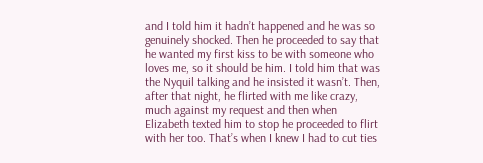and I told him it hadn’t happened and he was so genuinely shocked. Then he proceeded to say that he wanted my first kiss to be with someone who loves me, so it should be him. I told him that was the Nyquil talking and he insisted it wasn’t. Then, after that night, he flirted with me like crazy, much against my request and then when Elizabeth texted him to stop he proceeded to flirt with her too. That’s when I knew I had to cut ties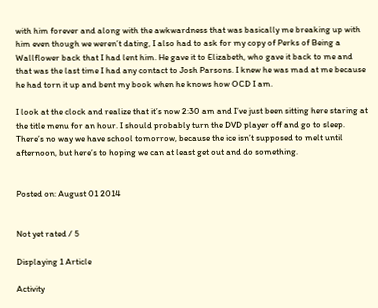with him forever and along with the awkwardness that was basically me breaking up with him even though we weren’t dating, I also had to ask for my copy of Perks of Being a Wallflower back that I had lent him. He gave it to Elizabeth, who gave it back to me and that was the last time I had any contact to Josh Parsons. I knew he was mad at me because he had torn it up and bent my book when he knows how OCD I am.

I look at the clock and realize that it’s now 2:30 am and I’ve just been sitting here staring at the title menu for an hour. I should probably turn the DVD player off and go to sleep. There’s no way we have school tomorrow, because the ice isn’t supposed to melt until afternoon, but here’s to hoping we can at least get out and do something.


Posted on: August 01 2014


Not yet rated / 5

Displaying 1 Article

Activity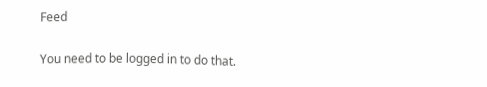Feed

You need to be logged in to do that.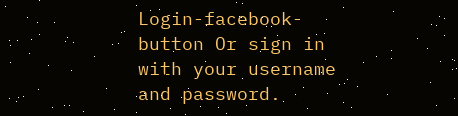Login-facebook-button Or sign in with your username and password.